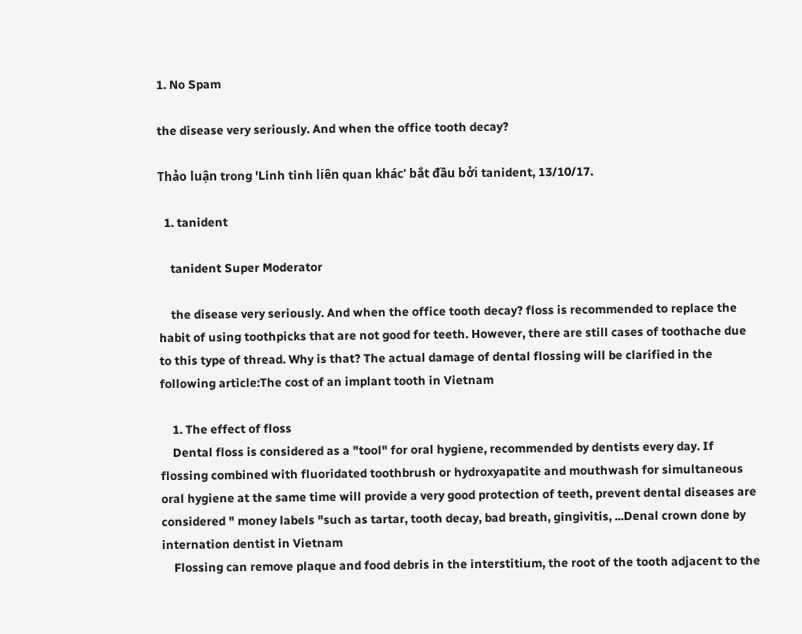1. No Spam

the disease very seriously. And when the office tooth decay?

Thảo luận trong 'Linh tinh liên quan khác' bắt đầu bởi tanident, 13/10/17.

  1. tanident

    tanident Super Moderator

    the disease very seriously. And when the office tooth decay? floss is recommended to replace the habit of using toothpicks that are not good for teeth. However, there are still cases of toothache due to this type of thread. Why is that? The actual damage of dental flossing will be clarified in the following article:The cost of an implant tooth in Vietnam

    1. The effect of floss
    Dental floss is considered as a "tool" for oral hygiene, recommended by dentists every day. If flossing combined with fluoridated toothbrush or hydroxyapatite and mouthwash for simultaneous oral hygiene at the same time will provide a very good protection of teeth, prevent dental diseases are considered " money labels "such as tartar, tooth decay, bad breath, gingivitis, ...Denal crown done by internation dentist in Vietnam
    Flossing can remove plaque and food debris in the interstitium, the root of the tooth adjacent to the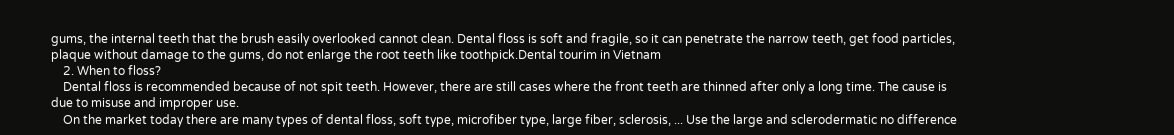gums, the internal teeth that the brush easily overlooked cannot clean. Dental floss is soft and fragile, so it can penetrate the narrow teeth, get food particles, plaque without damage to the gums, do not enlarge the root teeth like toothpick.Dental tourim in Vietnam
    2. When to floss?
    Dental floss is recommended because of not spit teeth. However, there are still cases where the front teeth are thinned after only a long time. The cause is due to misuse and improper use.
    On the market today there are many types of dental floss, soft type, microfiber type, large fiber, sclerosis, ... Use the large and sclerodermatic no difference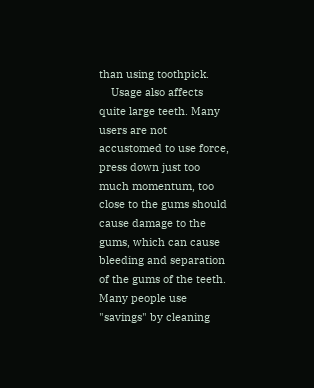than using toothpick.
    Usage also affects quite large teeth. Many users are not accustomed to use force, press down just too much momentum, too close to the gums should cause damage to the gums, which can cause bleeding and separation of the gums of the teeth. Many people use "savings" by cleaning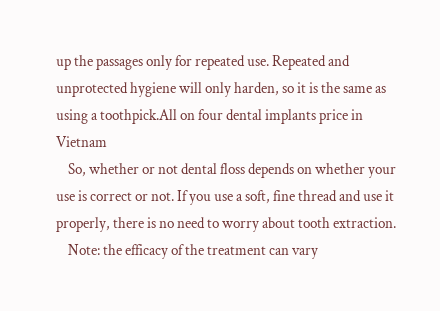up the passages only for repeated use. Repeated and unprotected hygiene will only harden, so it is the same as using a toothpick.All on four dental implants price in Vietnam
    So, whether or not dental floss depends on whether your use is correct or not. If you use a soft, fine thread and use it properly, there is no need to worry about tooth extraction.
    Note: the efficacy of the treatment can vary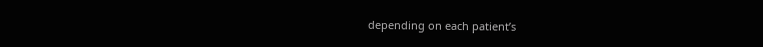depending on each patient’s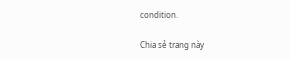condition.

Chia sẻ trang này